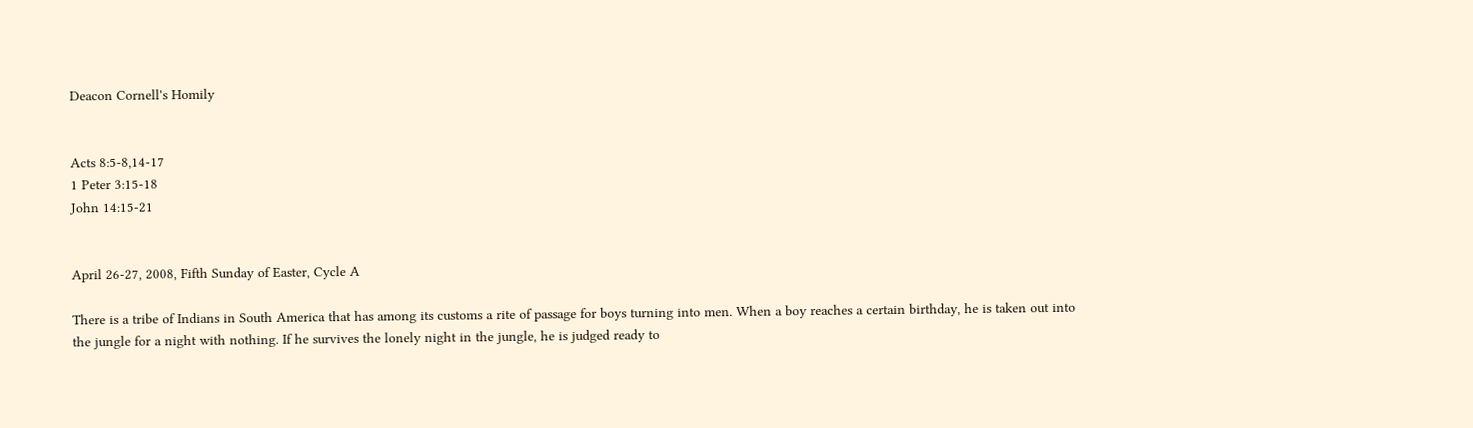Deacon Cornell's Homily


Acts 8:5-8,14-17
1 Peter 3:15-18
John 14:15-21


April 26-27, 2008, Fifth Sunday of Easter, Cycle A

There is a tribe of Indians in South America that has among its customs a rite of passage for boys turning into men. When a boy reaches a certain birthday, he is taken out into the jungle for a night with nothing. If he survives the lonely night in the jungle, he is judged ready to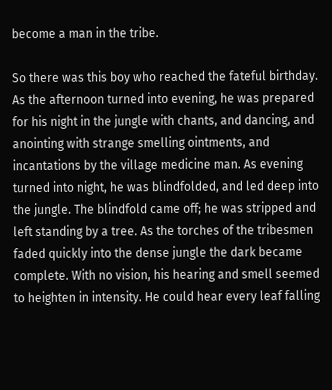become a man in the tribe.

So there was this boy who reached the fateful birthday. As the afternoon turned into evening, he was prepared for his night in the jungle with chants, and dancing, and anointing with strange smelling ointments, and incantations by the village medicine man. As evening turned into night, he was blindfolded, and led deep into the jungle. The blindfold came off; he was stripped and left standing by a tree. As the torches of the tribesmen faded quickly into the dense jungle the dark became complete. With no vision, his hearing and smell seemed to heighten in intensity. He could hear every leaf falling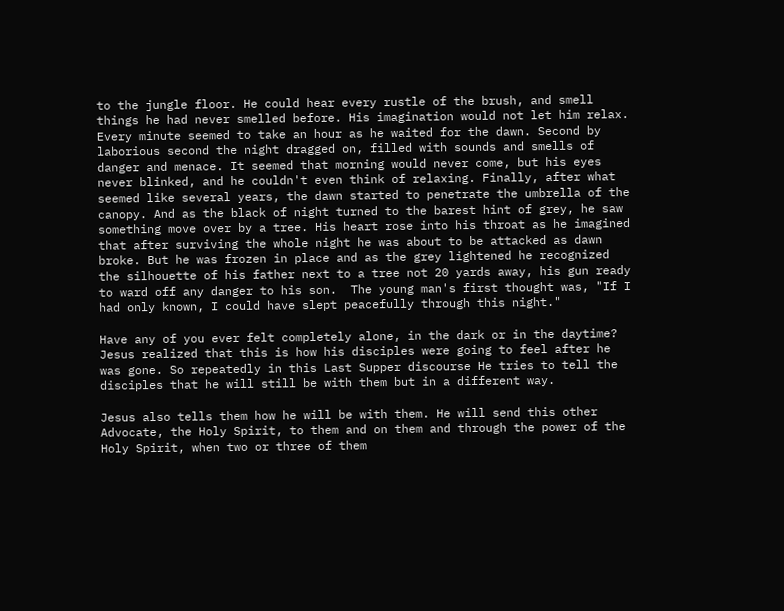to the jungle floor. He could hear every rustle of the brush, and smell things he had never smelled before. His imagination would not let him relax. Every minute seemed to take an hour as he waited for the dawn. Second by laborious second the night dragged on, filled with sounds and smells of danger and menace. It seemed that morning would never come, but his eyes never blinked, and he couldn't even think of relaxing. Finally, after what seemed like several years, the dawn started to penetrate the umbrella of the canopy. And as the black of night turned to the barest hint of grey, he saw something move over by a tree. His heart rose into his throat as he imagined that after surviving the whole night he was about to be attacked as dawn broke. But he was frozen in place and as the grey lightened he recognized the silhouette of his father next to a tree not 20 yards away, his gun ready to ward off any danger to his son.  The young man's first thought was, "If I had only known, I could have slept peacefully through this night."

Have any of you ever felt completely alone, in the dark or in the daytime? Jesus realized that this is how his disciples were going to feel after he was gone. So repeatedly in this Last Supper discourse He tries to tell the disciples that he will still be with them but in a different way.

Jesus also tells them how he will be with them. He will send this other Advocate, the Holy Spirit, to them and on them and through the power of the Holy Spirit, when two or three of them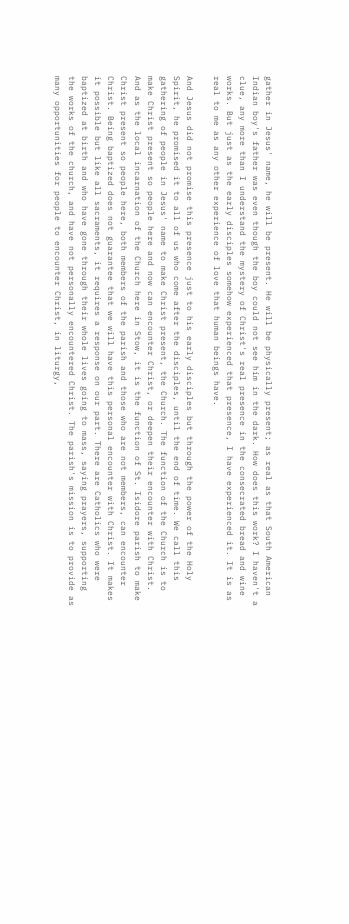gather in Jesus' name, he will be present. He will be physically present; as real as that South American Indian boy's father was even though the boy could not see him in the dark. How does this work? I haven't a clue, any more than I understand the mystery of Christ's real presence in the consecrated bread and wine works. But just as the early disciples somehow experienced that presence, I have experienced it. It is as real to me as any other experience of love that human beings have.

And Jesus did not promise this presence just to his early disciples but through the power of the Holy Spirit, he promised it to all of us who come after the disciples, until the end of time. We call this gathering of people in Jesus' name to make Christ present, the Church. The function of the Church is to make Christ present so people here and now can encounter Christ, or deepen their encounter with Christ. And as the local incarnation of the Church here in Stow, it is the function of St. Isidore parish to make Christ present so people here, both members of the parish and those who are not members, can encounter Christ. Being baptized does not guarantee that we will have this personal encounter with Christ. It makes it possible but like all sacraments, it requires a response on our part. There are Catholics who were baptized at birth and who have gone through their whole lives going to mass, saying prayers, supporting the works of the church, and have not personally encountered Christ. The parish's mission is to provide as many opportunities for people to encounter Christ, in liturgy,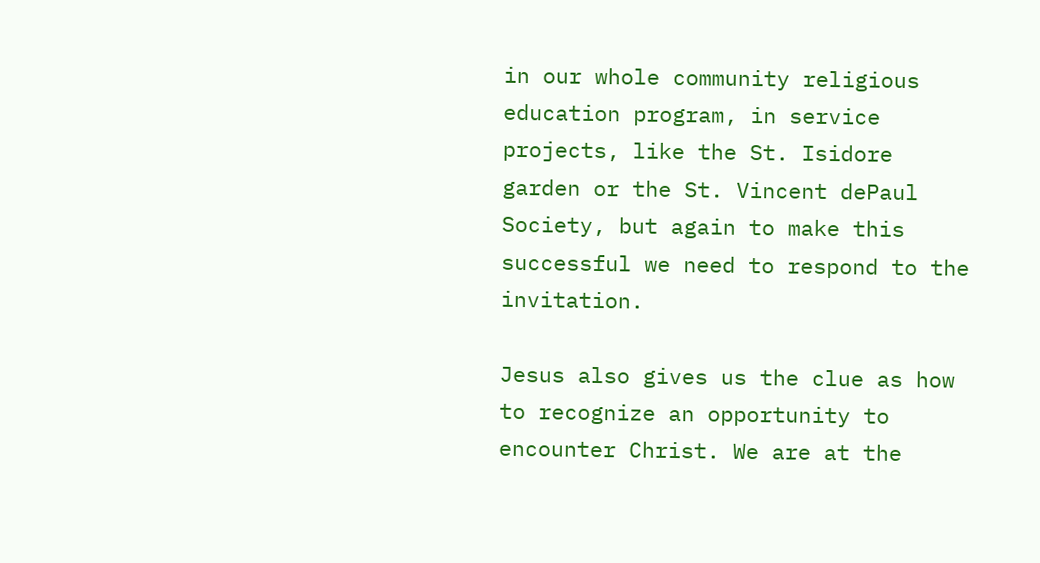in our whole community religious education program, in service projects, like the St. Isidore garden or the St. Vincent dePaul Society, but again to make this successful we need to respond to the invitation.

Jesus also gives us the clue as how to recognize an opportunity to encounter Christ. We are at the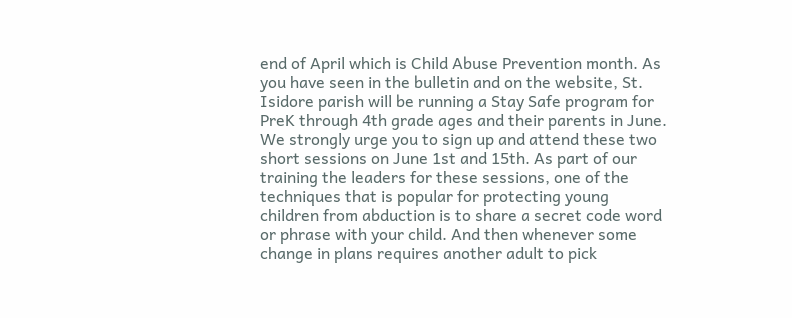end of April which is Child Abuse Prevention month. As you have seen in the bulletin and on the website, St. Isidore parish will be running a Stay Safe program for PreK through 4th grade ages and their parents in June. We strongly urge you to sign up and attend these two short sessions on June 1st and 15th. As part of our training the leaders for these sessions, one of the techniques that is popular for protecting young children from abduction is to share a secret code word or phrase with your child. And then whenever some change in plans requires another adult to pick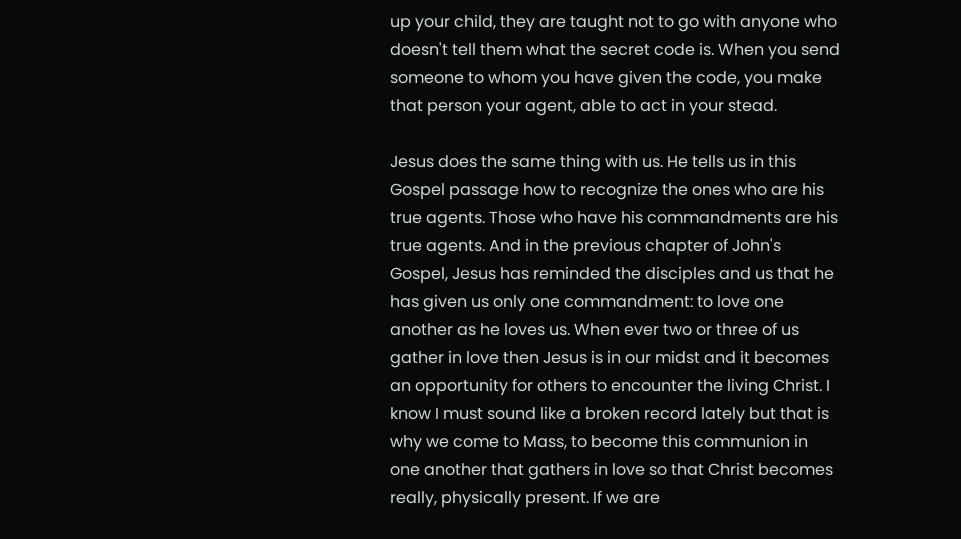up your child, they are taught not to go with anyone who doesn't tell them what the secret code is. When you send someone to whom you have given the code, you make that person your agent, able to act in your stead.

Jesus does the same thing with us. He tells us in this Gospel passage how to recognize the ones who are his true agents. Those who have his commandments are his true agents. And in the previous chapter of John's Gospel, Jesus has reminded the disciples and us that he has given us only one commandment: to love one another as he loves us. When ever two or three of us gather in love then Jesus is in our midst and it becomes an opportunity for others to encounter the living Christ. I know I must sound like a broken record lately but that is why we come to Mass, to become this communion in one another that gathers in love so that Christ becomes really, physically present. If we are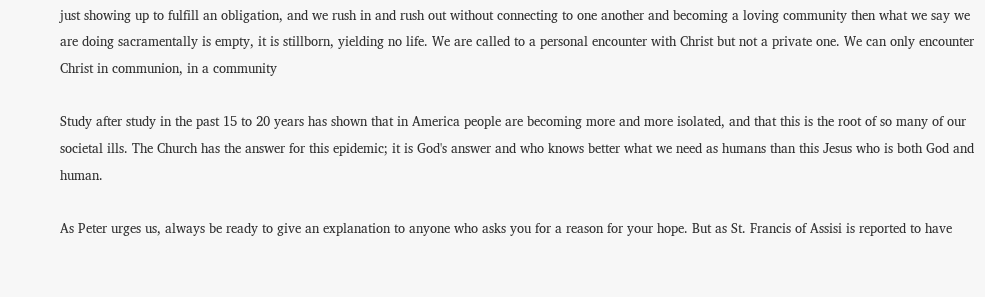just showing up to fulfill an obligation, and we rush in and rush out without connecting to one another and becoming a loving community then what we say we are doing sacramentally is empty, it is stillborn, yielding no life. We are called to a personal encounter with Christ but not a private one. We can only encounter Christ in communion, in a community

Study after study in the past 15 to 20 years has shown that in America people are becoming more and more isolated, and that this is the root of so many of our societal ills. The Church has the answer for this epidemic; it is God's answer and who knows better what we need as humans than this Jesus who is both God and human.

As Peter urges us, always be ready to give an explanation to anyone who asks you for a reason for your hope. But as St. Francis of Assisi is reported to have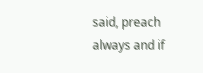said, preach always and if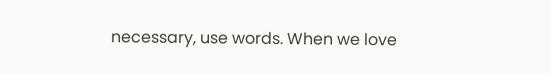necessary, use words. When we love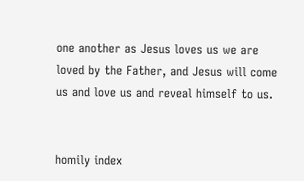one another as Jesus loves us we are loved by the Father, and Jesus will come us and love us and reveal himself to us.


homily index